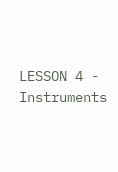LESSON 4 - Instruments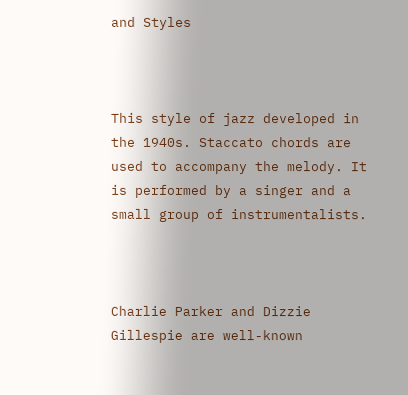and Styles



This style of jazz developed in the 1940s. Staccato chords are used to accompany the melody. It is performed by a singer and a small group of instrumentalists.



Charlie Parker and Dizzie Gillespie are well-known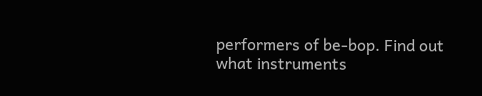performers of be-bop. Find out what instruments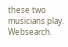these two musicians play. Websearch.